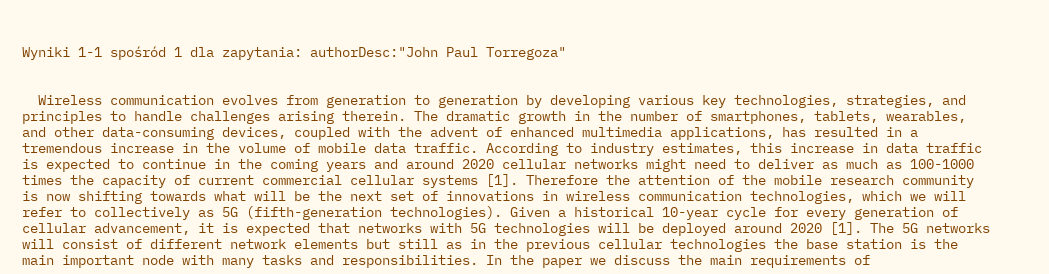Wyniki 1-1 spośród 1 dla zapytania: authorDesc:"John Paul Torregoza"


  Wireless communication evolves from generation to generation by developing various key technologies, strategies, and principles to handle challenges arising therein. The dramatic growth in the number of smartphones, tablets, wearables, and other data-consuming devices, coupled with the advent of enhanced multimedia applications, has resulted in a tremendous increase in the volume of mobile data traffic. According to industry estimates, this increase in data traffic is expected to continue in the coming years and around 2020 cellular networks might need to deliver as much as 100-1000 times the capacity of current commercial cellular systems [1]. Therefore the attention of the mobile research community is now shifting towards what will be the next set of innovations in wireless communication technologies, which we will refer to collectively as 5G (fifth-generation technologies). Given a historical 10-year cycle for every generation of cellular advancement, it is expected that networks with 5G technologies will be deployed around 2020 [1]. The 5G networks will consist of different network elements but still as in the previous cellular technologies the base station is the main important node with many tasks and responsibilities. In the paper we discuss the main requirements of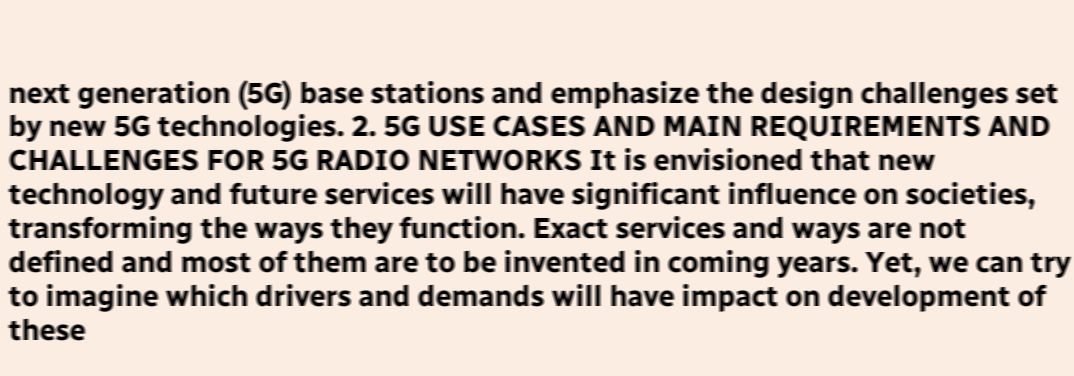next generation (5G) base stations and emphasize the design challenges set by new 5G technologies. 2. 5G USE CASES AND MAIN REQUIREMENTS AND CHALLENGES FOR 5G RADIO NETWORKS It is envisioned that new technology and future services will have significant influence on societies, transforming the ways they function. Exact services and ways are not defined and most of them are to be invented in coming years. Yet, we can try to imagine which drivers and demands will have impact on development of these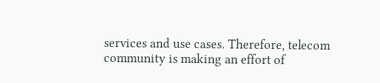services and use cases. Therefore, telecom community is making an effort of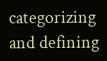categorizing and defining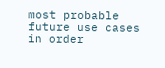most probable future use cases in order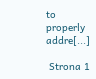to properly addre[...]

 Strona 1